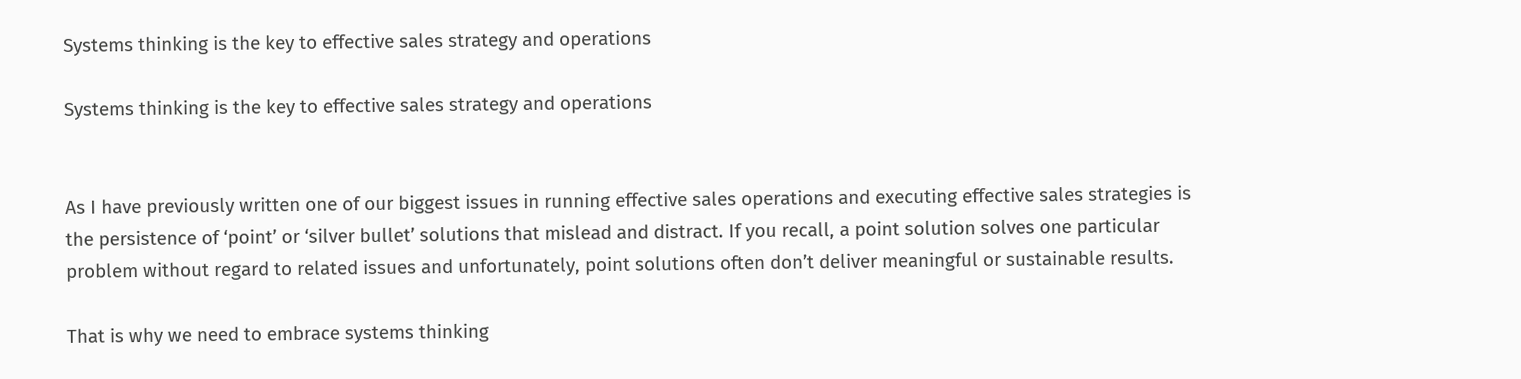Systems thinking is the key to effective sales strategy and operations

Systems thinking is the key to effective sales strategy and operations


As I have previously written one of our biggest issues in running effective sales operations and executing effective sales strategies is the persistence of ‘point’ or ‘silver bullet’ solutions that mislead and distract. If you recall, a point solution solves one particular problem without regard to related issues and unfortunately, point solutions often don’t deliver meaningful or sustainable results.

That is why we need to embrace systems thinking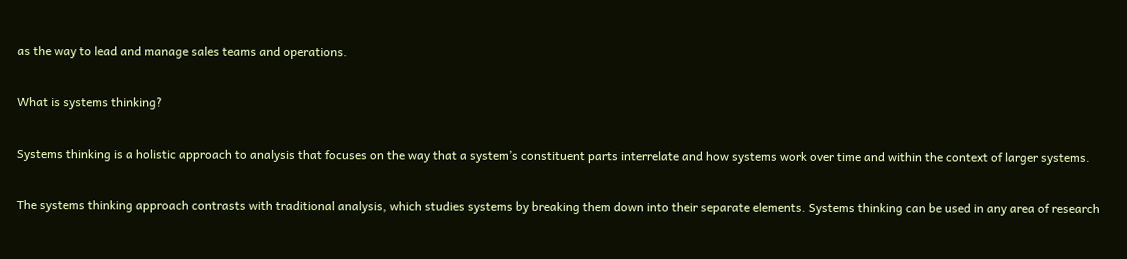as the way to lead and manage sales teams and operations.

What is systems thinking?

Systems thinking is a holistic approach to analysis that focuses on the way that a system’s constituent parts interrelate and how systems work over time and within the context of larger systems.

The systems thinking approach contrasts with traditional analysis, which studies systems by breaking them down into their separate elements. Systems thinking can be used in any area of research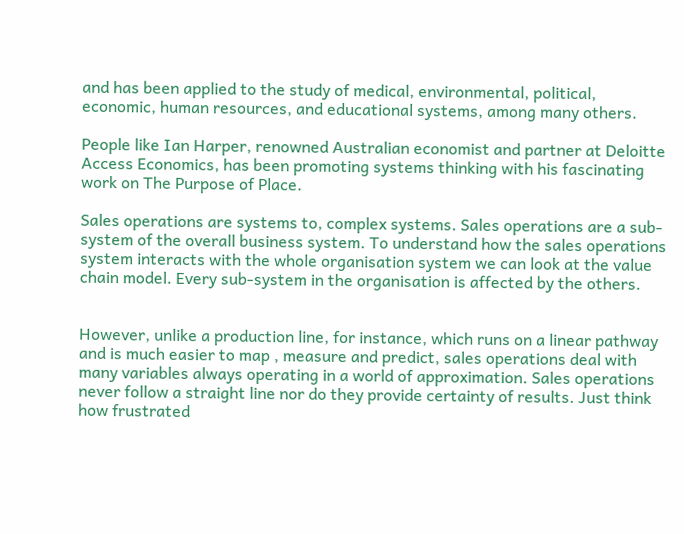and has been applied to the study of medical, environmental, political, economic, human resources, and educational systems, among many others.

People like Ian Harper, renowned Australian economist and partner at Deloitte Access Economics, has been promoting systems thinking with his fascinating work on The Purpose of Place.

Sales operations are systems to, complex systems. Sales operations are a sub-system of the overall business system. To understand how the sales operations system interacts with the whole organisation system we can look at the value chain model. Every sub-system in the organisation is affected by the others.


However, unlike a production line, for instance, which runs on a linear pathway and is much easier to map , measure and predict, sales operations deal with many variables always operating in a world of approximation. Sales operations never follow a straight line nor do they provide certainty of results. Just think how frustrated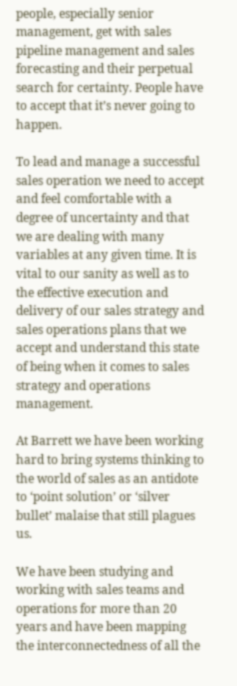people, especially senior management, get with sales pipeline management and sales forecasting and their perpetual search for certainty. People have to accept that it’s never going to happen.

To lead and manage a successful sales operation we need to accept and feel comfortable with a degree of uncertainty and that we are dealing with many variables at any given time. It is vital to our sanity as well as to the effective execution and delivery of our sales strategy and sales operations plans that we accept and understand this state of being when it comes to sales strategy and operations management.

At Barrett we have been working hard to bring systems thinking to the world of sales as an antidote to ‘point solution’ or ‘silver bullet’ malaise that still plagues us.

We have been studying and working with sales teams and operations for more than 20 years and have been mapping the interconnectedness of all the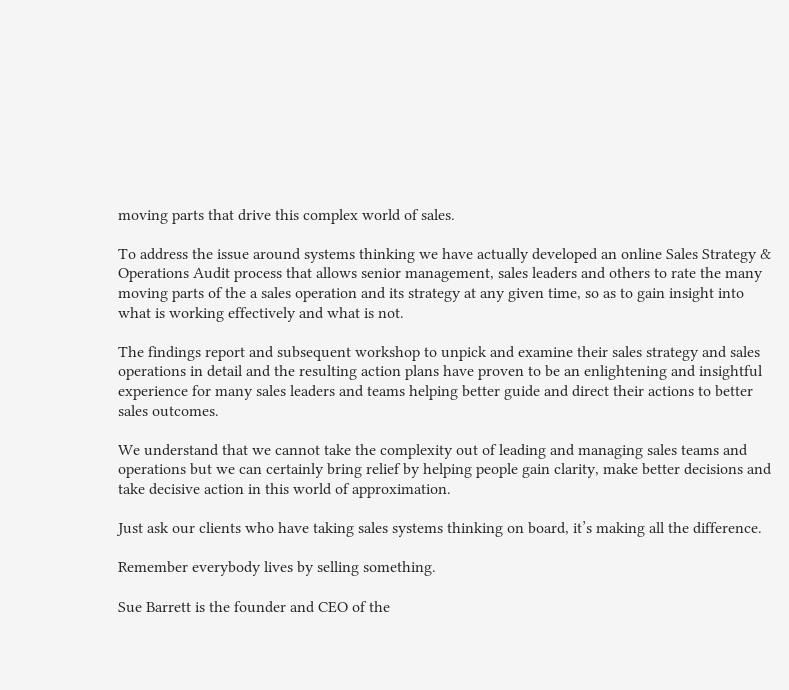moving parts that drive this complex world of sales.

To address the issue around systems thinking we have actually developed an online Sales Strategy & Operations Audit process that allows senior management, sales leaders and others to rate the many moving parts of the a sales operation and its strategy at any given time, so as to gain insight into what is working effectively and what is not.

The findings report and subsequent workshop to unpick and examine their sales strategy and sales operations in detail and the resulting action plans have proven to be an enlightening and insightful experience for many sales leaders and teams helping better guide and direct their actions to better sales outcomes.

We understand that we cannot take the complexity out of leading and managing sales teams and operations but we can certainly bring relief by helping people gain clarity, make better decisions and take decisive action in this world of approximation.

Just ask our clients who have taking sales systems thinking on board, it’s making all the difference.

Remember everybody lives by selling something.

Sue Barrett is the founder and CEO of the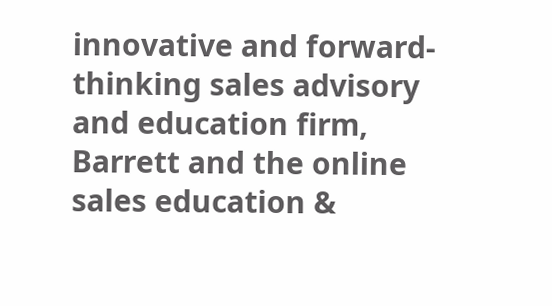innovative and forward-thinking sales advisory and education firm, Barrett and the online sales education &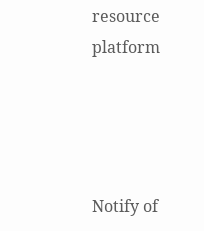resource platform




Notify of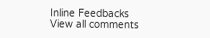Inline Feedbacks
View all comments